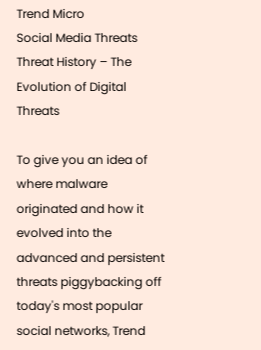Trend Micro
Social Media Threats
Threat History – The Evolution of Digital Threats

To give you an idea of where malware originated and how it evolved into the advanced and persistent threats piggybacking off today's most popular social networks, Trend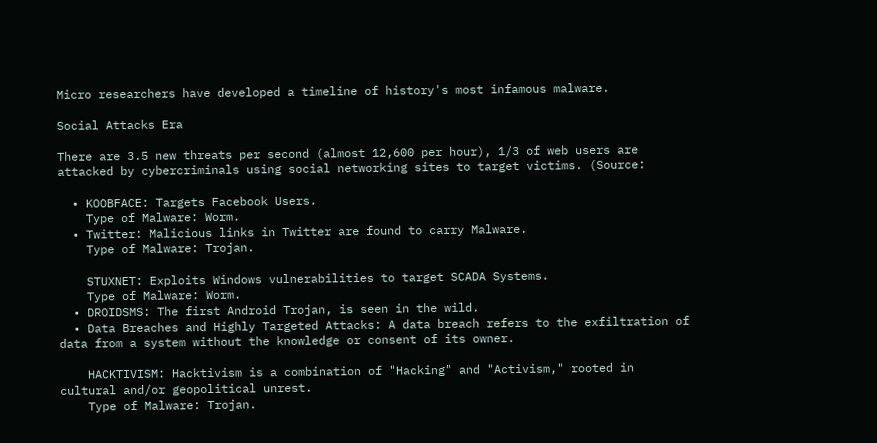Micro researchers have developed a timeline of history's most infamous malware.

Social Attacks Era

There are 3.5 new threats per second (almost 12,600 per hour), 1/3 of web users are attacked by cybercriminals using social networking sites to target victims. (Source:

  • KOOBFACE: Targets Facebook Users.
    Type of Malware: Worm.
  • Twitter: Malicious links in Twitter are found to carry Malware.
    Type of Malware: Trojan.

    STUXNET: Exploits Windows vulnerabilities to target SCADA Systems.
    Type of Malware: Worm.
  • DROIDSMS: The first Android Trojan, is seen in the wild.
  • Data Breaches and Highly Targeted Attacks: A data breach refers to the exfiltration of data from a system without the knowledge or consent of its owner.

    HACKTIVISM: Hacktivism is a combination of "Hacking" and "Activism," rooted in cultural and/or geopolitical unrest.
    Type of Malware: Trojan.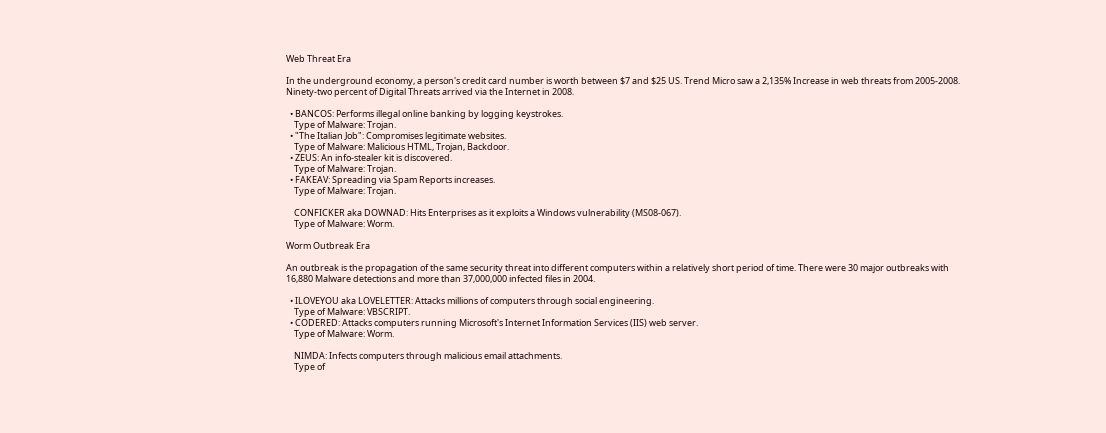Web Threat Era

In the underground economy, a person's credit card number is worth between $7 and $25 US. Trend Micro saw a 2,135% Increase in web threats from 2005-2008. Ninety-two percent of Digital Threats arrived via the Internet in 2008.

  • BANCOS: Performs illegal online banking by logging keystrokes.
    Type of Malware: Trojan.
  • "The Italian Job": Compromises legitimate websites.
    Type of Malware: Malicious HTML, Trojan, Backdoor.
  • ZEUS: An info-stealer kit is discovered.
    Type of Malware: Trojan.
  • FAKEAV: Spreading via Spam Reports increases.
    Type of Malware: Trojan.

    CONFICKER aka DOWNAD: Hits Enterprises as it exploits a Windows vulnerability (MS08-067).
    Type of Malware: Worm.

Worm Outbreak Era

An outbreak is the propagation of the same security threat into different computers within a relatively short period of time. There were 30 major outbreaks with 16,880 Malware detections and more than 37,000,000 infected files in 2004.

  • ILOVEYOU aka LOVELETTER: Attacks millions of computers through social engineering.
    Type of Malware: VBSCRIPT.
  • CODERED: Attacks computers running Microsoft's Internet Information Services (IIS) web server.
    Type of Malware: Worm.

    NIMDA: Infects computers through malicious email attachments.
    Type of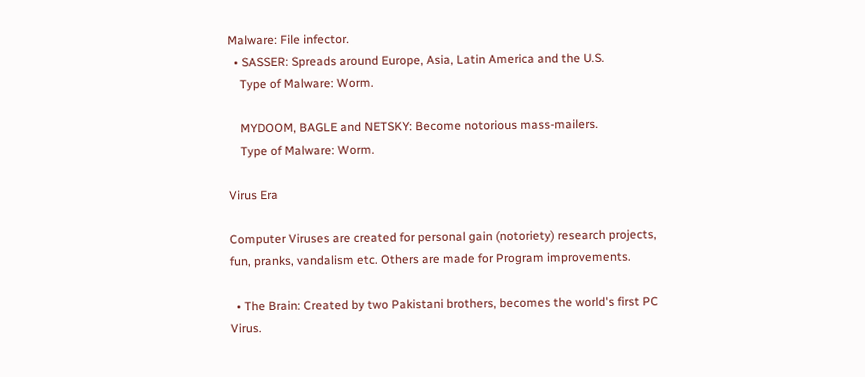Malware: File infector.
  • SASSER: Spreads around Europe, Asia, Latin America and the U.S.
    Type of Malware: Worm.

    MYDOOM, BAGLE and NETSKY: Become notorious mass-mailers.
    Type of Malware: Worm.

Virus Era

Computer Viruses are created for personal gain (notoriety) research projects, fun, pranks, vandalism etc. Others are made for Program improvements.

  • The Brain: Created by two Pakistani brothers, becomes the world's first PC Virus.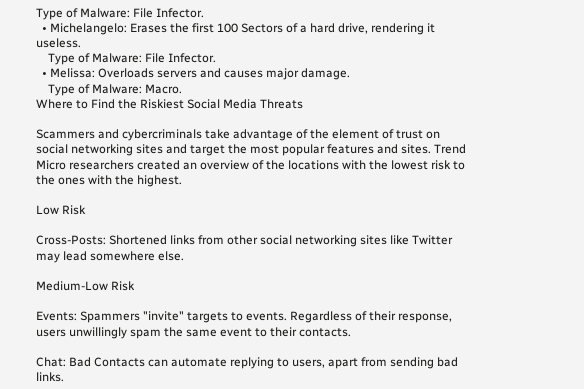Type of Malware: File Infector.
  • Michelangelo: Erases the first 100 Sectors of a hard drive, rendering it useless.
    Type of Malware: File Infector.
  • Melissa: Overloads servers and causes major damage.
    Type of Malware: Macro.
Where to Find the Riskiest Social Media Threats

Scammers and cybercriminals take advantage of the element of trust on social networking sites and target the most popular features and sites. Trend Micro researchers created an overview of the locations with the lowest risk to the ones with the highest.

Low Risk

Cross-Posts: Shortened links from other social networking sites like Twitter may lead somewhere else.

Medium-Low Risk

Events: Spammers "invite" targets to events. Regardless of their response, users unwillingly spam the same event to their contacts.

Chat: Bad Contacts can automate replying to users, apart from sending bad links.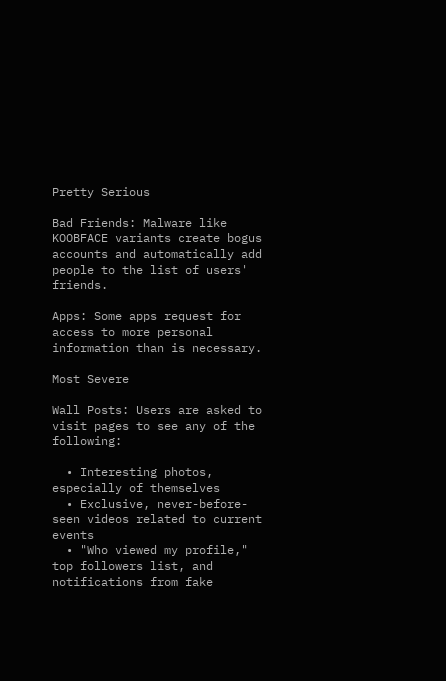Pretty Serious

Bad Friends: Malware like KOOBFACE variants create bogus accounts and automatically add people to the list of users' friends.

Apps: Some apps request for access to more personal information than is necessary.

Most Severe

Wall Posts: Users are asked to visit pages to see any of the following:

  • Interesting photos, especially of themselves
  • Exclusive, never-before-seen videos related to current events
  • "Who viewed my profile," top followers list, and notifications from fake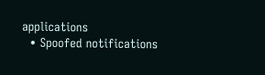applications
  • Spoofed notifications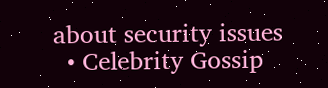about security issues
  • Celebrity Gossip